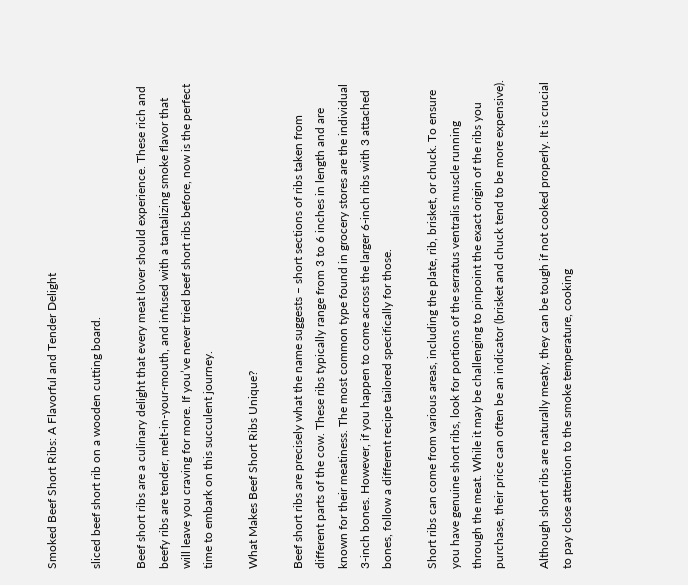Smoked Beef Short Ribs: A Flavorful and Tender Delight

sliced beef short rib on a wooden cutting board.

Beef short ribs are a culinary delight that every meat lover should experience. These rich and beefy ribs are tender, melt-in-your-mouth, and infused with a tantalizing smoke flavor that will leave you craving for more. If you’ve never tried beef short ribs before, now is the perfect time to embark on this succulent journey.

What Makes Beef Short Ribs Unique?

Beef short ribs are precisely what the name suggests – short sections of ribs taken from different parts of the cow. These ribs typically range from 3 to 6 inches in length and are known for their meatiness. The most common type found in grocery stores are the individual 3-inch bones. However, if you happen to come across the larger 6-inch ribs with 3 attached bones, follow a different recipe tailored specifically for those.

Short ribs can come from various areas, including the plate, rib, brisket, or chuck. To ensure you have genuine short ribs, look for portions of the serratus ventralis muscle running through the meat. While it may be challenging to pinpoint the exact origin of the ribs you purchase, their price can often be an indicator (brisket and chuck tend to be more expensive).

Although short ribs are naturally meaty, they can be tough if not cooked properly. It is crucial to pay close attention to the smoke temperature, cooking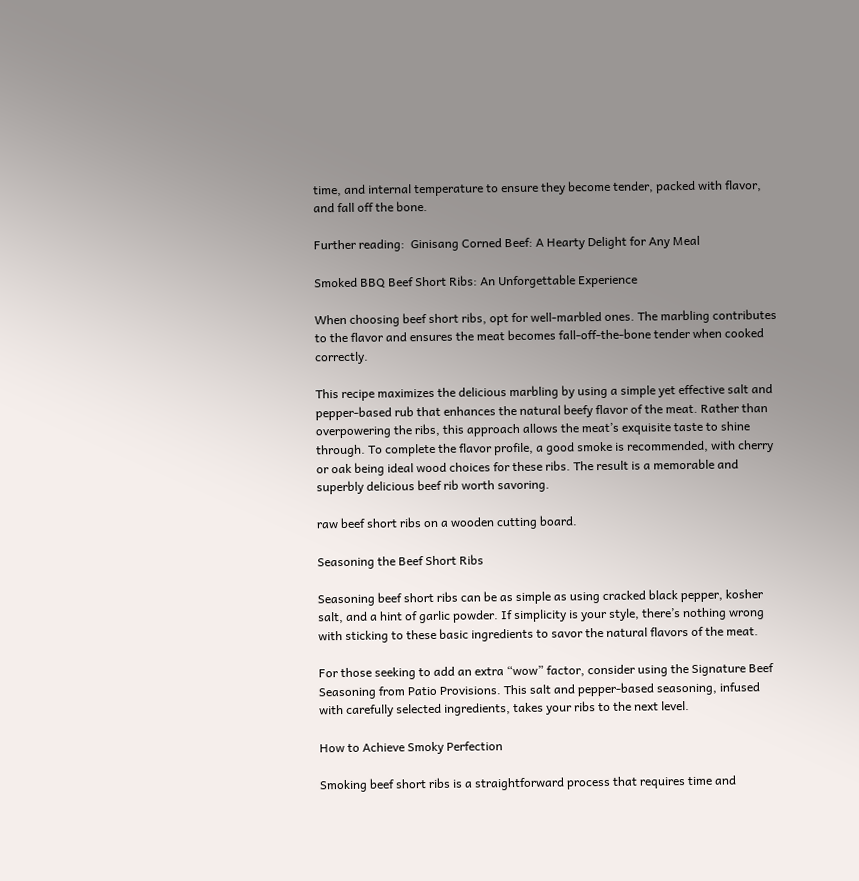time, and internal temperature to ensure they become tender, packed with flavor, and fall off the bone.

Further reading:  Ginisang Corned Beef: A Hearty Delight for Any Meal

Smoked BBQ Beef Short Ribs: An Unforgettable Experience

When choosing beef short ribs, opt for well-marbled ones. The marbling contributes to the flavor and ensures the meat becomes fall-off-the-bone tender when cooked correctly.

This recipe maximizes the delicious marbling by using a simple yet effective salt and pepper-based rub that enhances the natural beefy flavor of the meat. Rather than overpowering the ribs, this approach allows the meat’s exquisite taste to shine through. To complete the flavor profile, a good smoke is recommended, with cherry or oak being ideal wood choices for these ribs. The result is a memorable and superbly delicious beef rib worth savoring.

raw beef short ribs on a wooden cutting board.

Seasoning the Beef Short Ribs

Seasoning beef short ribs can be as simple as using cracked black pepper, kosher salt, and a hint of garlic powder. If simplicity is your style, there’s nothing wrong with sticking to these basic ingredients to savor the natural flavors of the meat.

For those seeking to add an extra “wow” factor, consider using the Signature Beef Seasoning from Patio Provisions. This salt and pepper-based seasoning, infused with carefully selected ingredients, takes your ribs to the next level.

How to Achieve Smoky Perfection

Smoking beef short ribs is a straightforward process that requires time and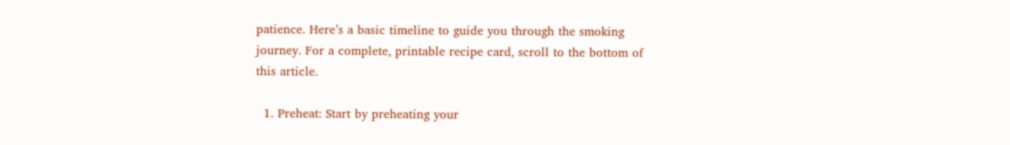patience. Here’s a basic timeline to guide you through the smoking journey. For a complete, printable recipe card, scroll to the bottom of this article.

  1. Preheat: Start by preheating your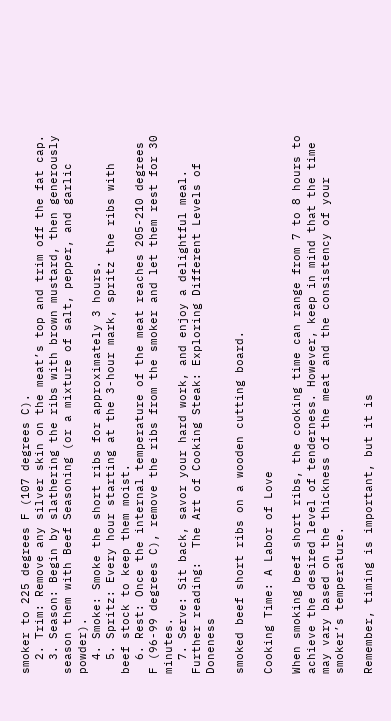smoker to 225 degrees F (107 degrees C).
  2. Trim: Remove any silver skin on the meat’s top and trim off the fat cap.
  3. Season: Begin by slathering the ribs with brown mustard, then generously season them with Beef Seasoning (or a mixture of salt, pepper, and garlic powder).
  4. Smoke: Smoke the short ribs for approximately 3 hours.
  5. Spritz: Every hour starting at the 3-hour mark, spritz the ribs with beef stock to keep them moist.
  6. Rest: Once the internal temperature of the meat reaches 205-210 degrees F (96-99 degrees C), remove the ribs from the smoker and let them rest for 30 minutes.
  7. Serve: Sit back, savor your hard work, and enjoy a delightful meal.
Further reading:  The Art of Cooking Steak: Exploring Different Levels of Doneness

smoked beef short ribs on a wooden cutting board.

Cooking Time: A Labor of Love

When smoking beef short ribs, the cooking time can range from 7 to 8 hours to achieve the desired level of tenderness. However, keep in mind that the time may vary based on the thickness of the meat and the consistency of your smoker’s temperature.

Remember, timing is important, but it is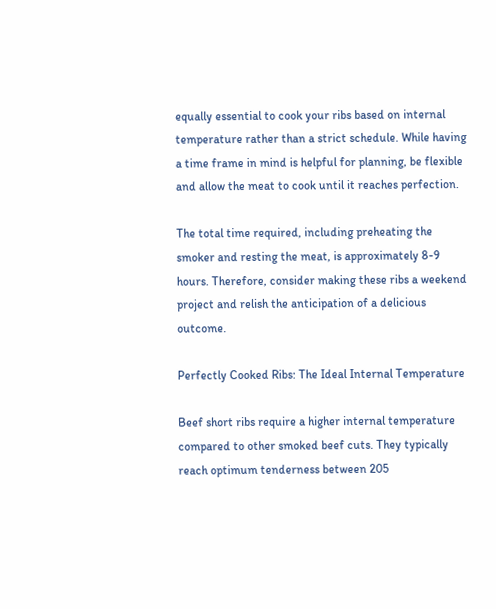equally essential to cook your ribs based on internal temperature rather than a strict schedule. While having a time frame in mind is helpful for planning, be flexible and allow the meat to cook until it reaches perfection.

The total time required, including preheating the smoker and resting the meat, is approximately 8-9 hours. Therefore, consider making these ribs a weekend project and relish the anticipation of a delicious outcome.

Perfectly Cooked Ribs: The Ideal Internal Temperature

Beef short ribs require a higher internal temperature compared to other smoked beef cuts. They typically reach optimum tenderness between 205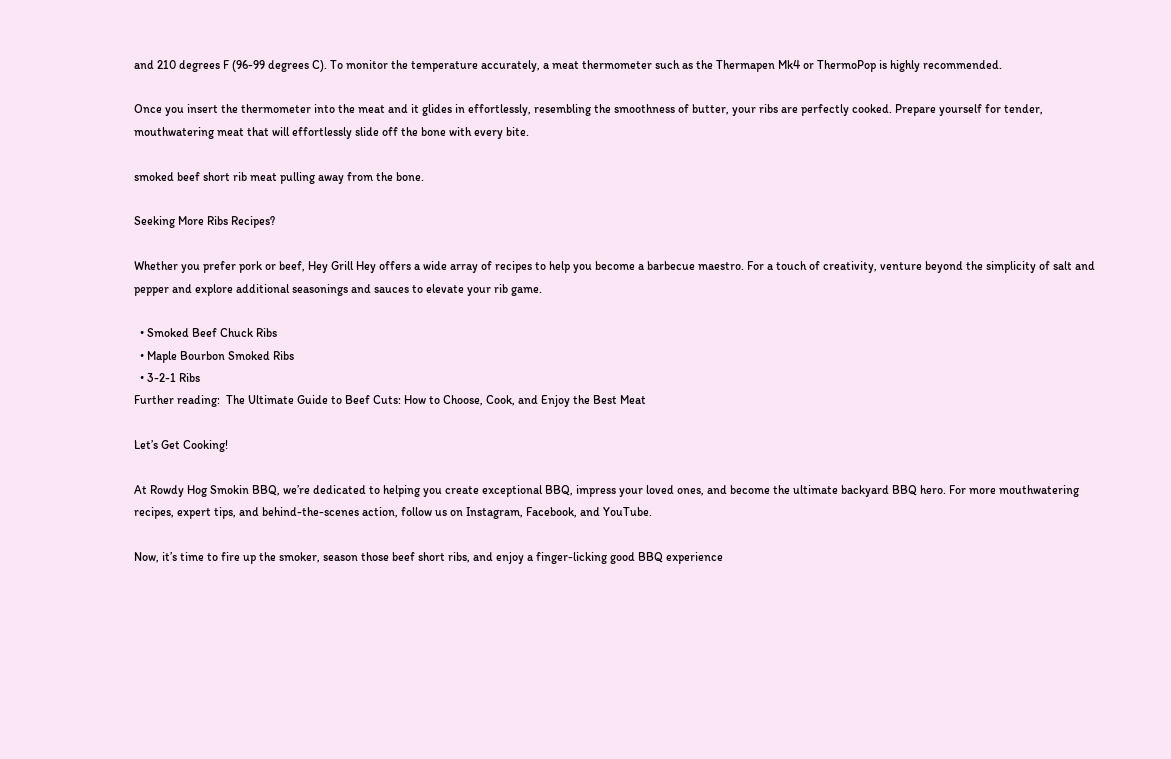and 210 degrees F (96-99 degrees C). To monitor the temperature accurately, a meat thermometer such as the Thermapen Mk4 or ThermoPop is highly recommended.

Once you insert the thermometer into the meat and it glides in effortlessly, resembling the smoothness of butter, your ribs are perfectly cooked. Prepare yourself for tender, mouthwatering meat that will effortlessly slide off the bone with every bite.

smoked beef short rib meat pulling away from the bone.

Seeking More Ribs Recipes?

Whether you prefer pork or beef, Hey Grill Hey offers a wide array of recipes to help you become a barbecue maestro. For a touch of creativity, venture beyond the simplicity of salt and pepper and explore additional seasonings and sauces to elevate your rib game.

  • Smoked Beef Chuck Ribs
  • Maple Bourbon Smoked Ribs
  • 3-2-1 Ribs
Further reading:  The Ultimate Guide to Beef Cuts: How to Choose, Cook, and Enjoy the Best Meat

Let’s Get Cooking!

At Rowdy Hog Smokin BBQ, we’re dedicated to helping you create exceptional BBQ, impress your loved ones, and become the ultimate backyard BBQ hero. For more mouthwatering recipes, expert tips, and behind-the-scenes action, follow us on Instagram, Facebook, and YouTube.

Now, it’s time to fire up the smoker, season those beef short ribs, and enjoy a finger-licking good BBQ experience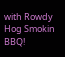with Rowdy Hog Smokin BBQ!